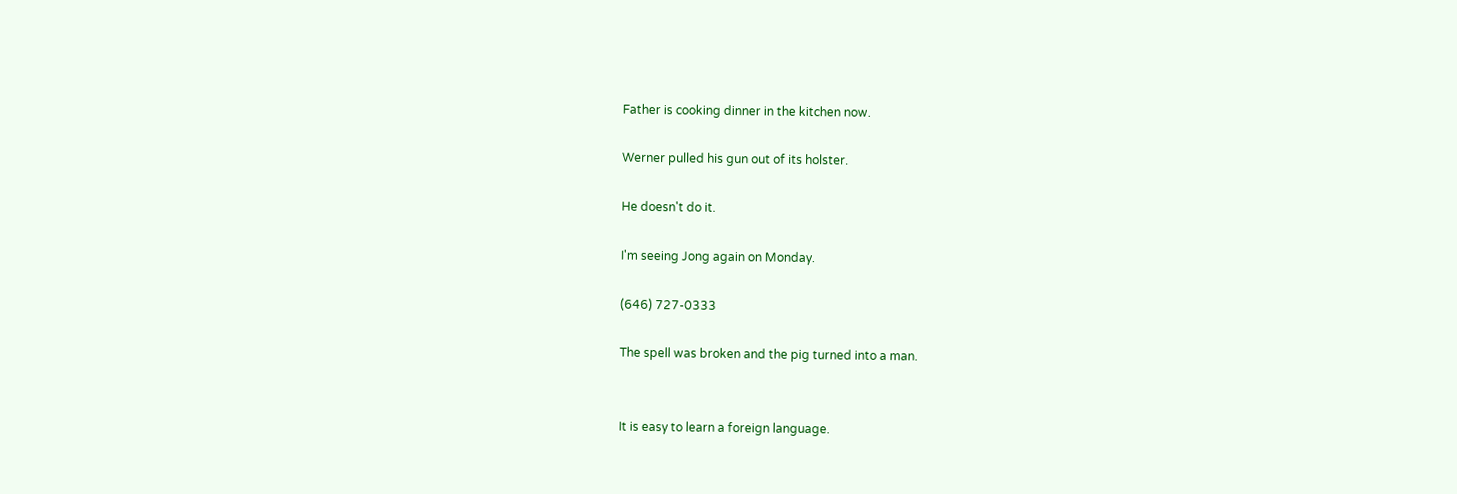Father is cooking dinner in the kitchen now.

Werner pulled his gun out of its holster.

He doesn't do it.

I'm seeing Jong again on Monday.

(646) 727-0333

The spell was broken and the pig turned into a man.


It is easy to learn a foreign language.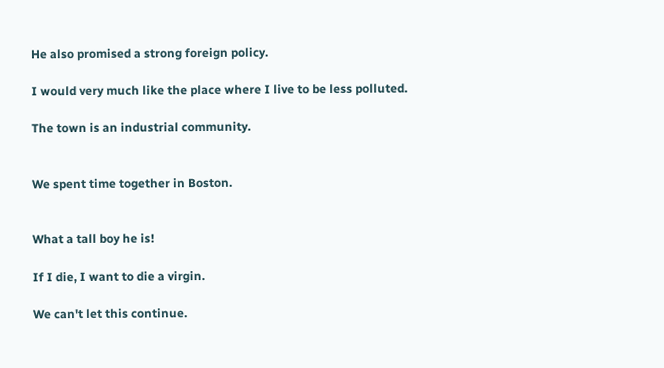He also promised a strong foreign policy.

I would very much like the place where I live to be less polluted.

The town is an industrial community.


We spent time together in Boston.


What a tall boy he is!

If I die, I want to die a virgin.

We can't let this continue.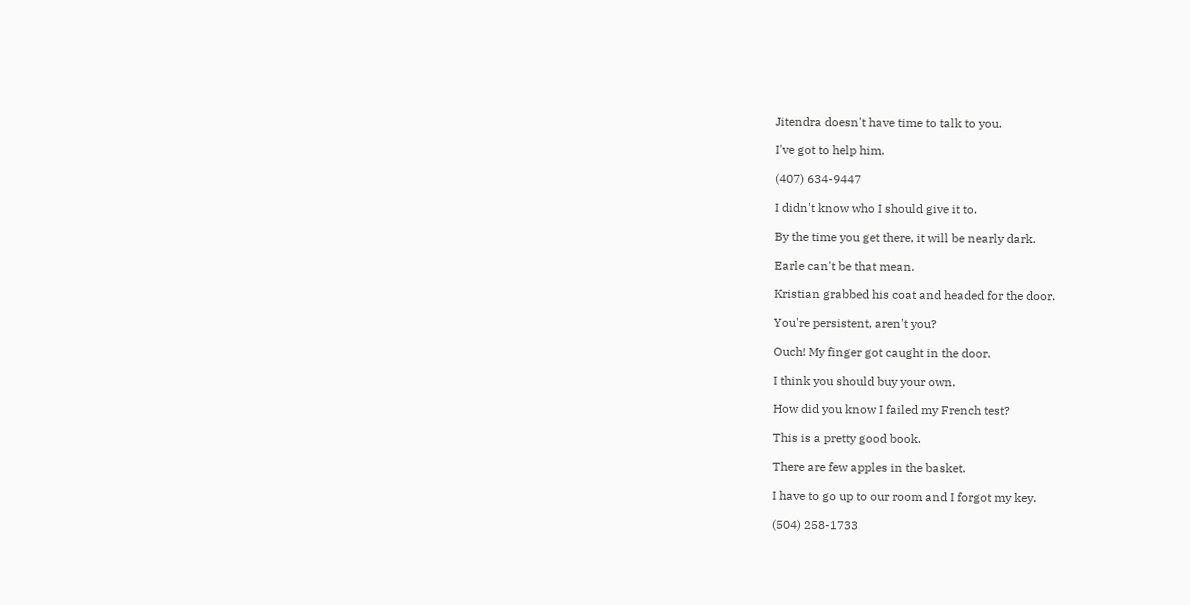Jitendra doesn't have time to talk to you.

I've got to help him.

(407) 634-9447

I didn't know who I should give it to.

By the time you get there, it will be nearly dark.

Earle can't be that mean.

Kristian grabbed his coat and headed for the door.

You're persistent, aren't you?

Ouch! My finger got caught in the door.

I think you should buy your own.

How did you know I failed my French test?

This is a pretty good book.

There are few apples in the basket.

I have to go up to our room and I forgot my key.

(504) 258-1733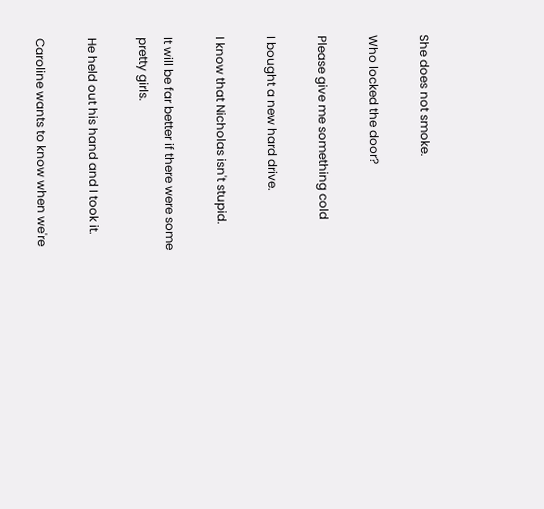She does not smoke.

Who locked the door?

Please give me something cold

I bought a new hard drive.

I know that Nicholas isn't stupid.

It will be far better if there were some pretty girls.

He held out his hand and I took it.

Caroline wants to know when we're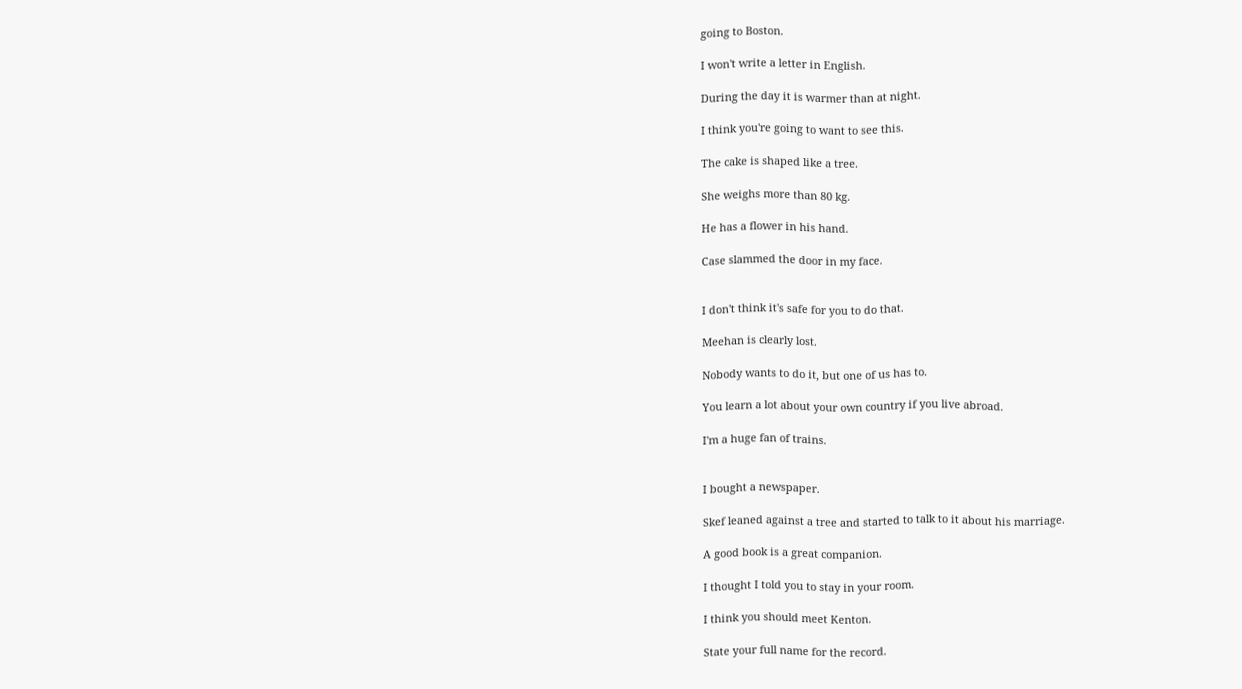going to Boston.

I won't write a letter in English.

During the day it is warmer than at night.

I think you're going to want to see this.

The cake is shaped like a tree.

She weighs more than 80 kg.

He has a flower in his hand.

Case slammed the door in my face.


I don't think it's safe for you to do that.

Meehan is clearly lost.

Nobody wants to do it, but one of us has to.

You learn a lot about your own country if you live abroad.

I'm a huge fan of trains.


I bought a newspaper.

Skef leaned against a tree and started to talk to it about his marriage.

A good book is a great companion.

I thought I told you to stay in your room.

I think you should meet Kenton.

State your full name for the record.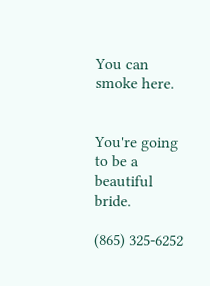You can smoke here.


You're going to be a beautiful bride.

(865) 325-6252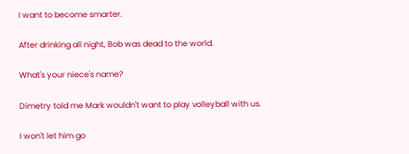I want to become smarter.

After drinking all night, Bob was dead to the world.

What's your niece's name?

Dimetry told me Mark wouldn't want to play volleyball with us.

I won't let him go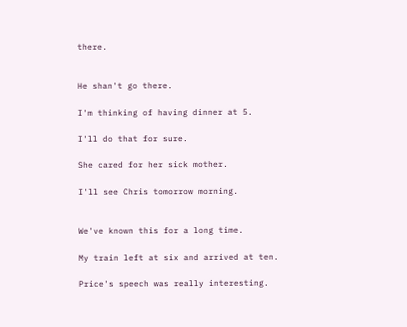there.


He shan't go there.

I'm thinking of having dinner at 5.

I'll do that for sure.

She cared for her sick mother.

I'll see Chris tomorrow morning.


We've known this for a long time.

My train left at six and arrived at ten.

Price's speech was really interesting.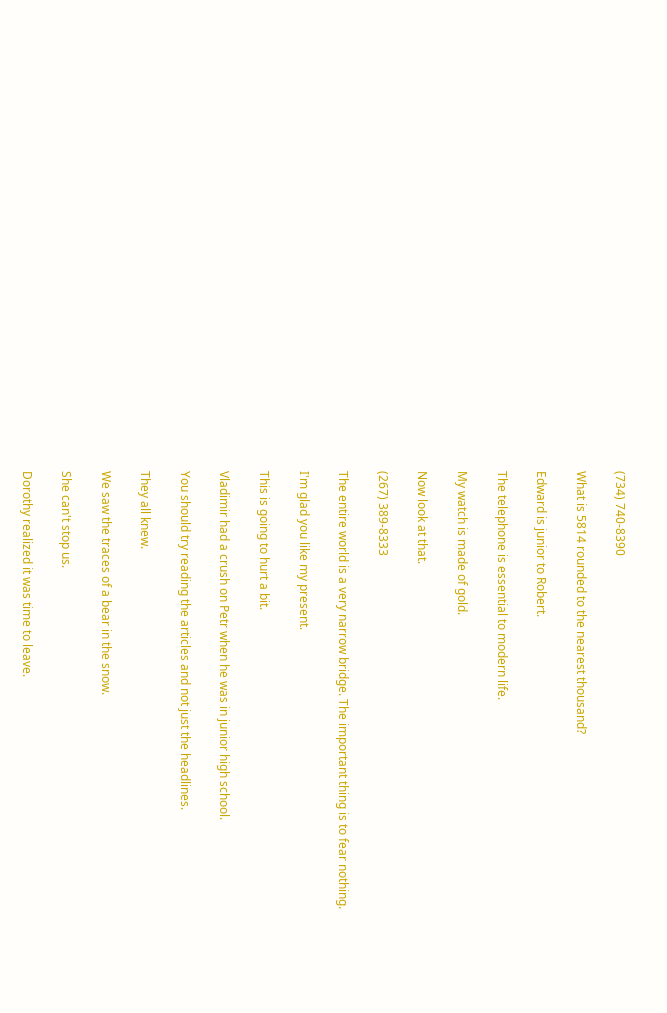(734) 740-8390

What is 5814 rounded to the nearest thousand?

Edward is junior to Robert.

The telephone is essential to modern life.

My watch is made of gold.

Now look at that.

(267) 389-8333

The entire world is a very narrow bridge. The important thing is to fear nothing.

I'm glad you like my present.

This is going to hurt a bit.

Vladimir had a crush on Petr when he was in junior high school.

You should try reading the articles and not just the headlines.

They all knew.

We saw the traces of a bear in the snow.

She can't stop us.

Dorothy realized it was time to leave.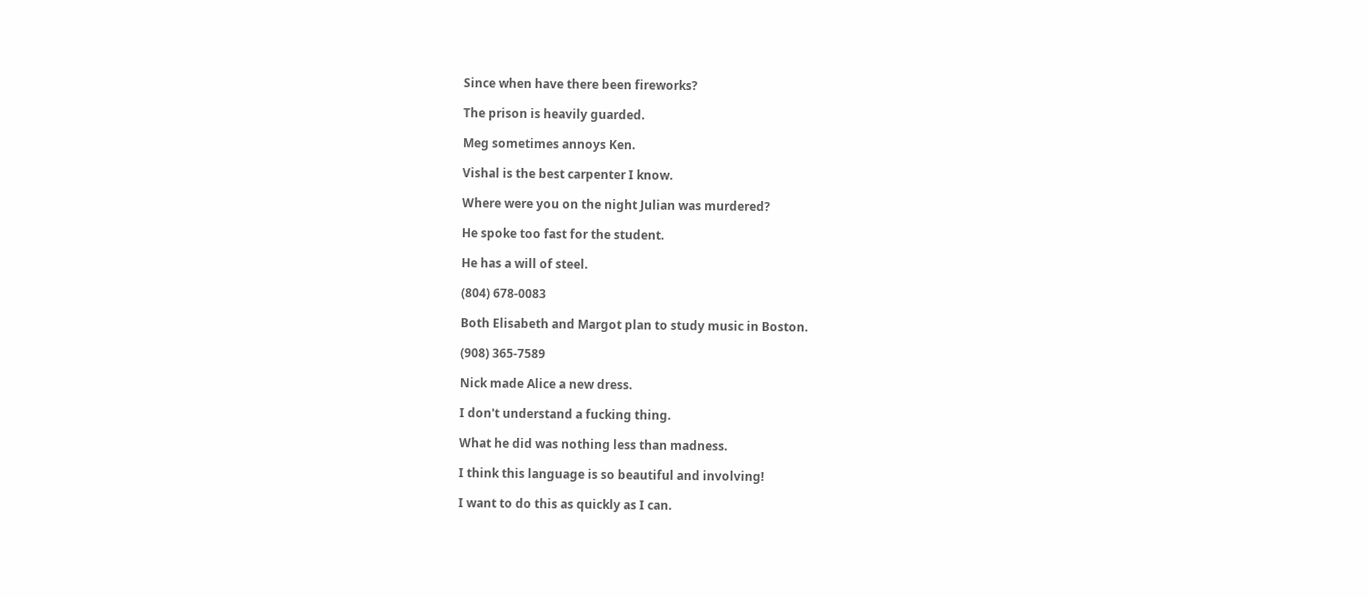Since when have there been fireworks?

The prison is heavily guarded.

Meg sometimes annoys Ken.

Vishal is the best carpenter I know.

Where were you on the night Julian was murdered?

He spoke too fast for the student.

He has a will of steel.

(804) 678-0083

Both Elisabeth and Margot plan to study music in Boston.

(908) 365-7589

Nick made Alice a new dress.

I don't understand a fucking thing.

What he did was nothing less than madness.

I think this language is so beautiful and involving!

I want to do this as quickly as I can.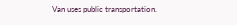Van uses public transportation.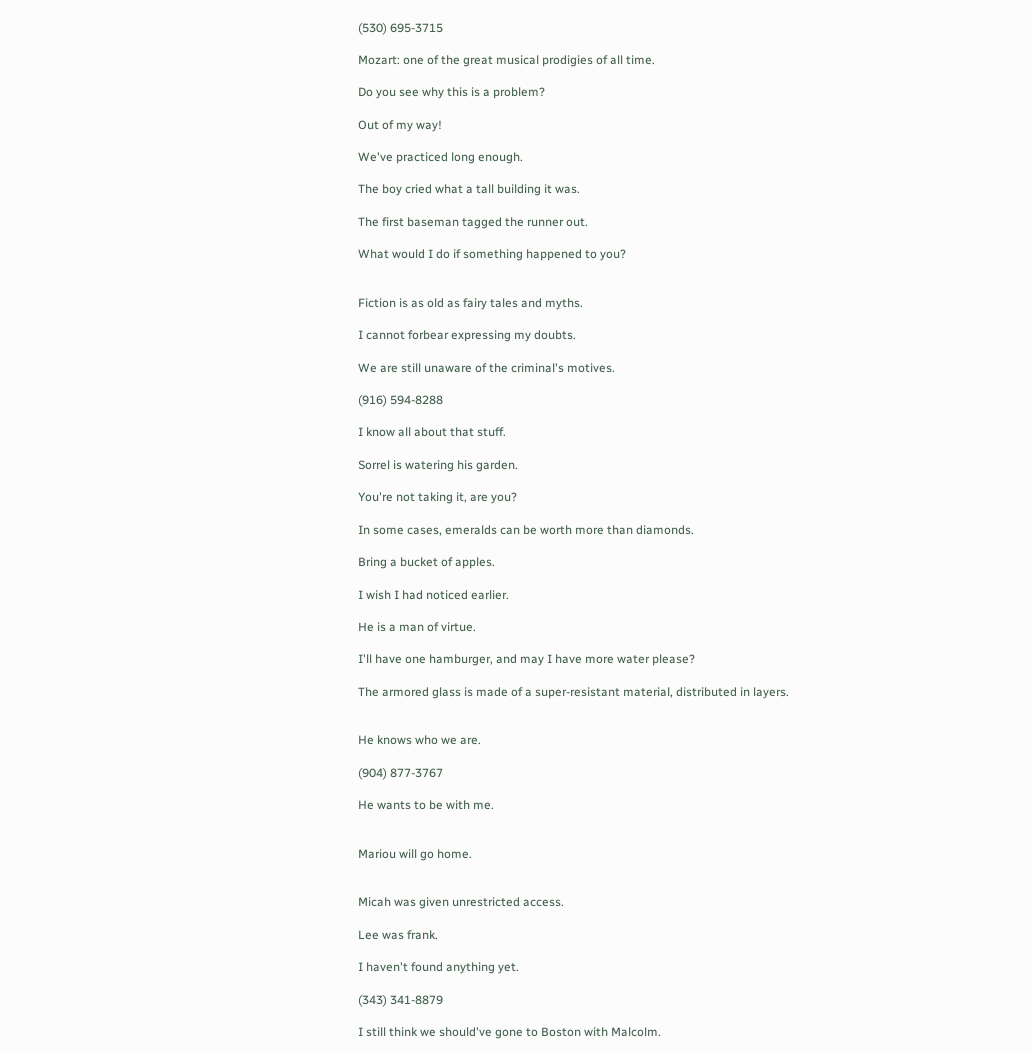(530) 695-3715

Mozart: one of the great musical prodigies of all time.

Do you see why this is a problem?

Out of my way!

We've practiced long enough.

The boy cried what a tall building it was.

The first baseman tagged the runner out.

What would I do if something happened to you?


Fiction is as old as fairy tales and myths.

I cannot forbear expressing my doubts.

We are still unaware of the criminal's motives.

(916) 594-8288

I know all about that stuff.

Sorrel is watering his garden.

You're not taking it, are you?

In some cases, emeralds can be worth more than diamonds.

Bring a bucket of apples.

I wish I had noticed earlier.

He is a man of virtue.

I'll have one hamburger, and may I have more water please?

The armored glass is made of a super-resistant material, distributed in layers.


He knows who we are.

(904) 877-3767

He wants to be with me.


Mariou will go home.


Micah was given unrestricted access.

Lee was frank.

I haven't found anything yet.

(343) 341-8879

I still think we should've gone to Boston with Malcolm.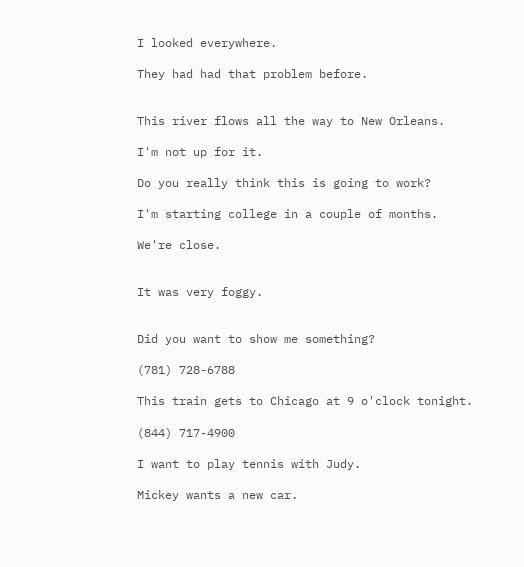I looked everywhere.

They had had that problem before.


This river flows all the way to New Orleans.

I'm not up for it.

Do you really think this is going to work?

I'm starting college in a couple of months.

We're close.


It was very foggy.


Did you want to show me something?

(781) 728-6788

This train gets to Chicago at 9 o'clock tonight.

(844) 717-4900

I want to play tennis with Judy.

Mickey wants a new car.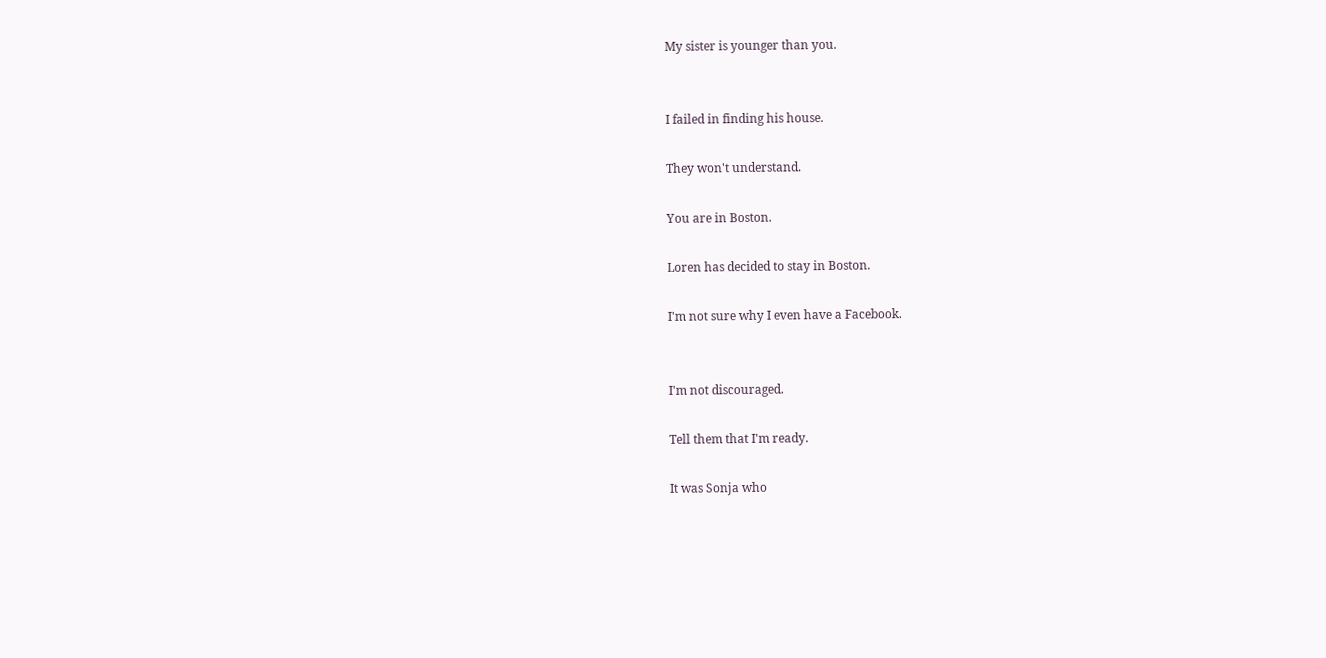My sister is younger than you.


I failed in finding his house.

They won't understand.

You are in Boston.

Loren has decided to stay in Boston.

I'm not sure why I even have a Facebook.


I'm not discouraged.

Tell them that I'm ready.

It was Sonja who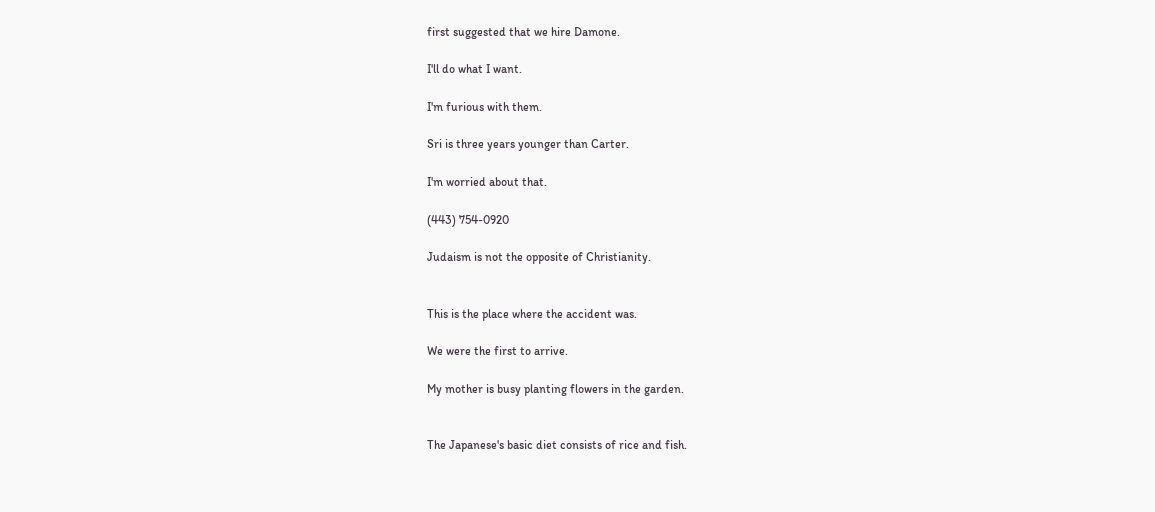first suggested that we hire Damone.

I'll do what I want.

I'm furious with them.

Sri is three years younger than Carter.

I'm worried about that.

(443) 754-0920

Judaism is not the opposite of Christianity.


This is the place where the accident was.

We were the first to arrive.

My mother is busy planting flowers in the garden.


The Japanese's basic diet consists of rice and fish.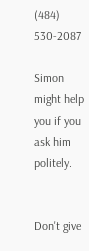(484) 530-2087

Simon might help you if you ask him politely.


Don't give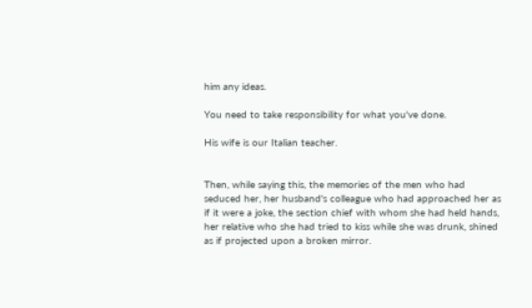him any ideas.

You need to take responsibility for what you've done.

His wife is our Italian teacher.


Then, while saying this, the memories of the men who had seduced her, her husband's colleague who had approached her as if it were a joke, the section chief with whom she had held hands, her relative who she had tried to kiss while she was drunk, shined as if projected upon a broken mirror.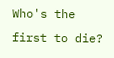Who's the first to die?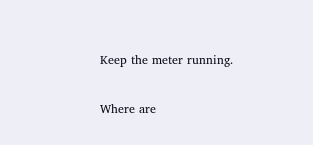Keep the meter running.

Where are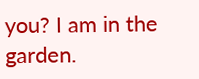you? I am in the garden.